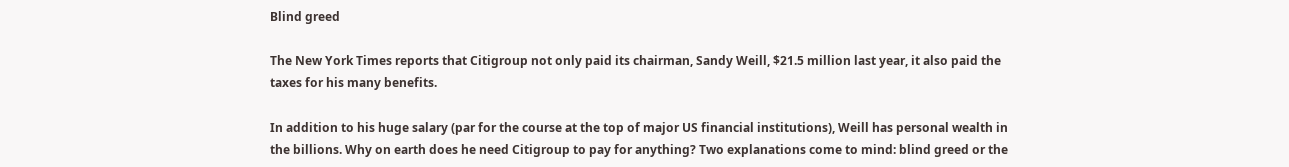Blind greed

The New York Times reports that Citigroup not only paid its chairman, Sandy Weill, $21.5 million last year, it also paid the taxes for his many benefits.

In addition to his huge salary (par for the course at the top of major US financial institutions), Weill has personal wealth in the billions. Why on earth does he need Citigroup to pay for anything? Two explanations come to mind: blind greed or the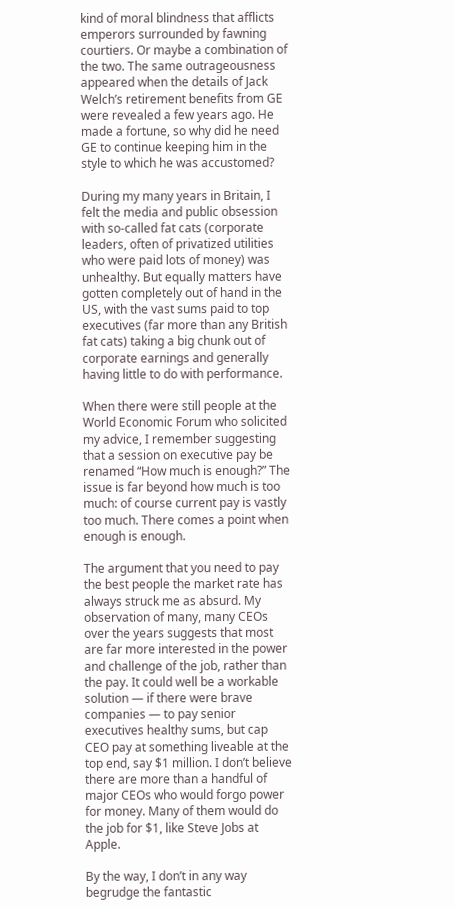kind of moral blindness that afflicts emperors surrounded by fawning courtiers. Or maybe a combination of the two. The same outrageousness appeared when the details of Jack Welch’s retirement benefits from GE were revealed a few years ago. He made a fortune, so why did he need GE to continue keeping him in the style to which he was accustomed?

During my many years in Britain, I felt the media and public obsession with so-called fat cats (corporate leaders, often of privatized utilities who were paid lots of money) was unhealthy. But equally matters have gotten completely out of hand in the US, with the vast sums paid to top executives (far more than any British fat cats) taking a big chunk out of corporate earnings and generally having little to do with performance.

When there were still people at the World Economic Forum who solicited my advice, I remember suggesting that a session on executive pay be renamed “How much is enough?” The issue is far beyond how much is too much: of course current pay is vastly too much. There comes a point when enough is enough.

The argument that you need to pay the best people the market rate has always struck me as absurd. My observation of many, many CEOs over the years suggests that most are far more interested in the power and challenge of the job, rather than the pay. It could well be a workable solution — if there were brave companies — to pay senior executives healthy sums, but cap CEO pay at something liveable at the top end, say $1 million. I don’t believe there are more than a handful of major CEOs who would forgo power for money. Many of them would do the job for $1, like Steve Jobs at Apple.

By the way, I don’t in any way begrudge the fantastic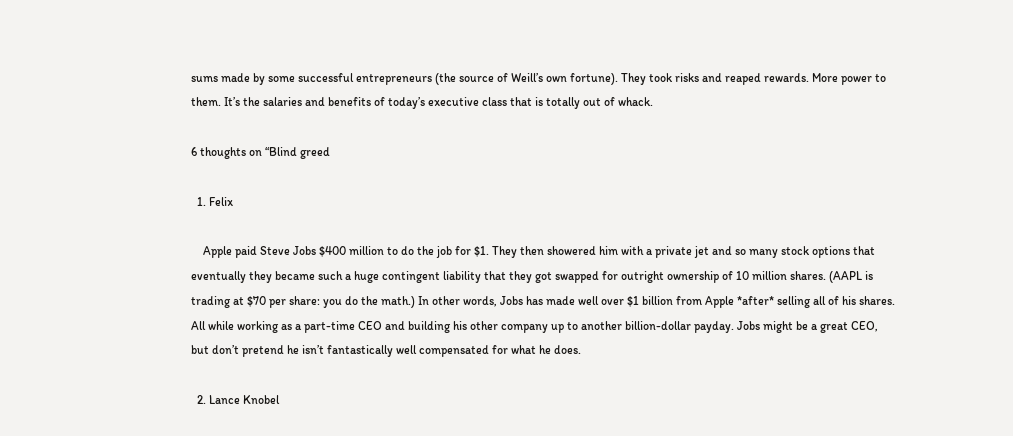sums made by some successful entrepreneurs (the source of Weill’s own fortune). They took risks and reaped rewards. More power to them. It’s the salaries and benefits of today’s executive class that is totally out of whack.

6 thoughts on “Blind greed

  1. Felix

    Apple paid Steve Jobs $400 million to do the job for $1. They then showered him with a private jet and so many stock options that eventually they became such a huge contingent liability that they got swapped for outright ownership of 10 million shares. (AAPL is trading at $70 per share: you do the math.) In other words, Jobs has made well over $1 billion from Apple *after* selling all of his shares. All while working as a part-time CEO and building his other company up to another billion-dollar payday. Jobs might be a great CEO, but don’t pretend he isn’t fantastically well compensated for what he does.

  2. Lance Knobel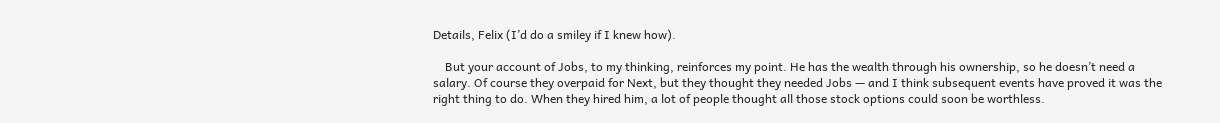Details, Felix (I’d do a smiley if I knew how).

    But your account of Jobs, to my thinking, reinforces my point. He has the wealth through his ownership, so he doesn’t need a salary. Of course they overpaid for Next, but they thought they needed Jobs — and I think subsequent events have proved it was the right thing to do. When they hired him, a lot of people thought all those stock options could soon be worthless.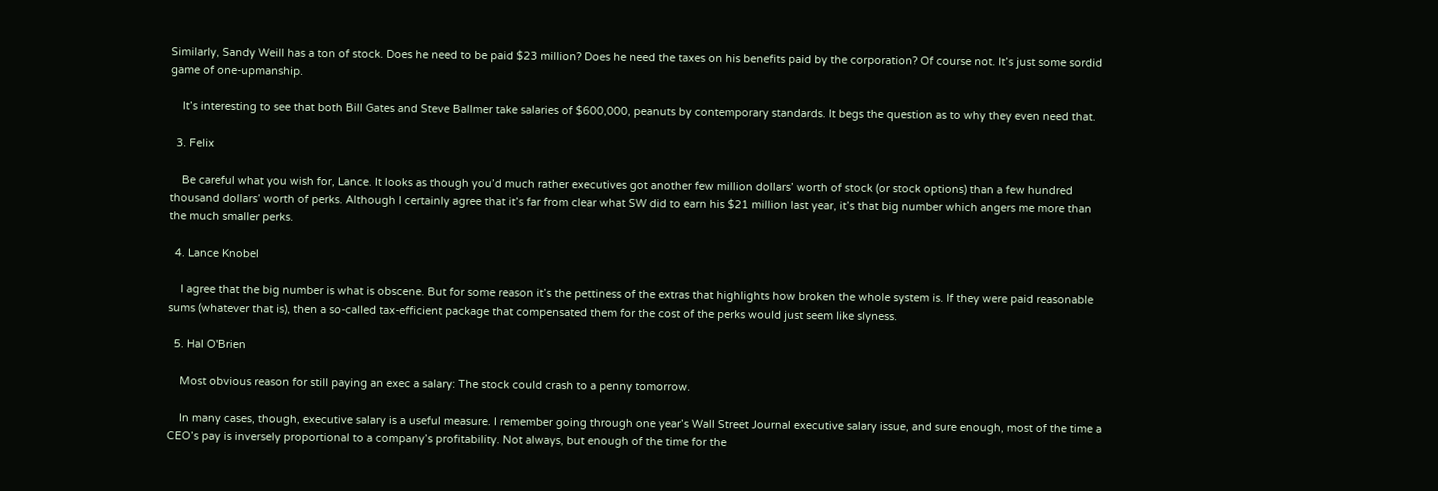Similarly, Sandy Weill has a ton of stock. Does he need to be paid $23 million? Does he need the taxes on his benefits paid by the corporation? Of course not. It’s just some sordid game of one-upmanship.

    It’s interesting to see that both Bill Gates and Steve Ballmer take salaries of $600,000, peanuts by contemporary standards. It begs the question as to why they even need that.

  3. Felix

    Be careful what you wish for, Lance. It looks as though you’d much rather executives got another few million dollars’ worth of stock (or stock options) than a few hundred thousand dollars’ worth of perks. Although I certainly agree that it’s far from clear what SW did to earn his $21 million last year, it’s that big number which angers me more than the much smaller perks.

  4. Lance Knobel

    I agree that the big number is what is obscene. But for some reason it’s the pettiness of the extras that highlights how broken the whole system is. If they were paid reasonable sums (whatever that is), then a so-called tax-efficient package that compensated them for the cost of the perks would just seem like slyness.

  5. Hal O'Brien

    Most obvious reason for still paying an exec a salary: The stock could crash to a penny tomorrow.

    In many cases, though, executive salary is a useful measure. I remember going through one year’s Wall Street Journal executive salary issue, and sure enough, most of the time a CEO’s pay is inversely proportional to a company’s profitability. Not always, but enough of the time for the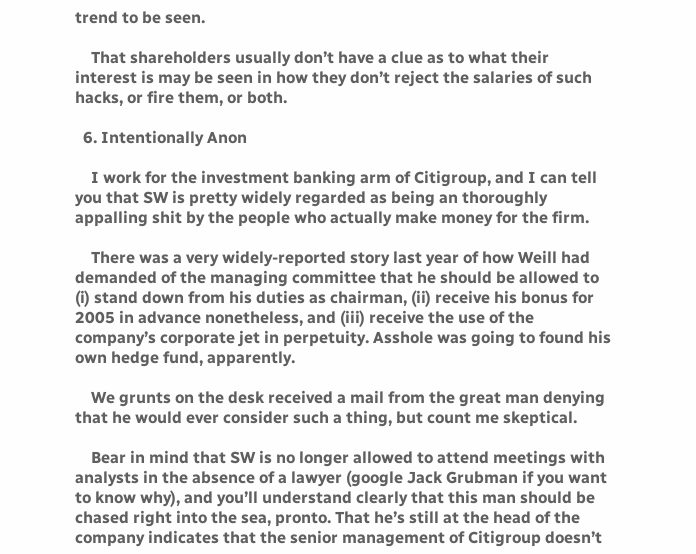trend to be seen.

    That shareholders usually don’t have a clue as to what their interest is may be seen in how they don’t reject the salaries of such hacks, or fire them, or both.

  6. Intentionally Anon

    I work for the investment banking arm of Citigroup, and I can tell you that SW is pretty widely regarded as being an thoroughly appalling shit by the people who actually make money for the firm.

    There was a very widely-reported story last year of how Weill had demanded of the managing committee that he should be allowed to (i) stand down from his duties as chairman, (ii) receive his bonus for 2005 in advance nonetheless, and (iii) receive the use of the company’s corporate jet in perpetuity. Asshole was going to found his own hedge fund, apparently.

    We grunts on the desk received a mail from the great man denying that he would ever consider such a thing, but count me skeptical.

    Bear in mind that SW is no longer allowed to attend meetings with analysts in the absence of a lawyer (google Jack Grubman if you want to know why), and you’ll understand clearly that this man should be chased right into the sea, pronto. That he’s still at the head of the company indicates that the senior management of Citigroup doesn’t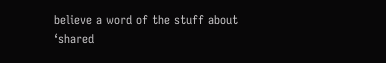believe a word of the stuff about ‘shared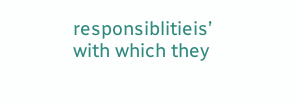responsiblitieis’ with which they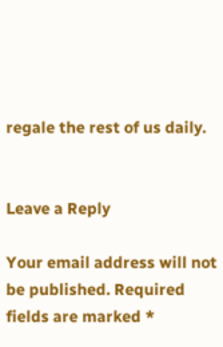regale the rest of us daily.


Leave a Reply

Your email address will not be published. Required fields are marked *